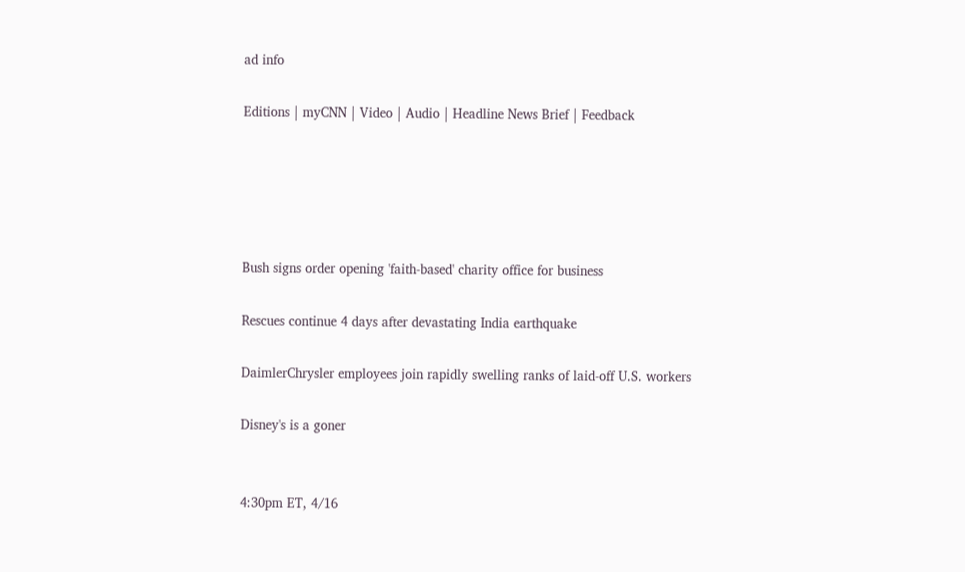ad info

Editions | myCNN | Video | Audio | Headline News Brief | Feedback





Bush signs order opening 'faith-based' charity office for business

Rescues continue 4 days after devastating India earthquake

DaimlerChrysler employees join rapidly swelling ranks of laid-off U.S. workers

Disney's is a goner


4:30pm ET, 4/16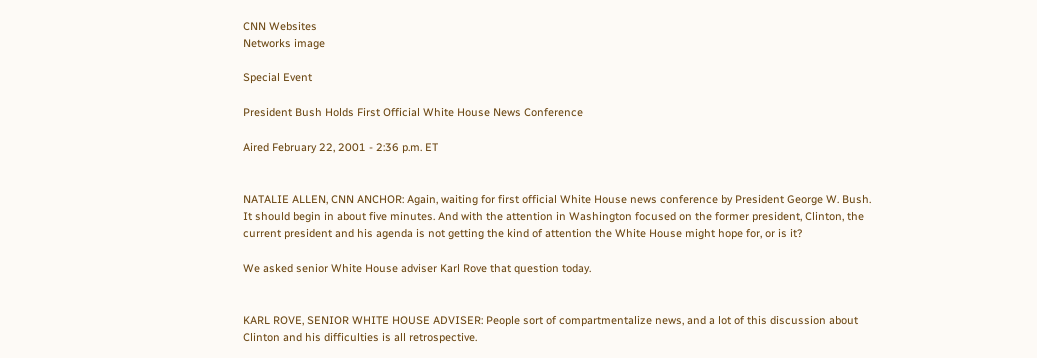CNN Websites
Networks image

Special Event

President Bush Holds First Official White House News Conference

Aired February 22, 2001 - 2:36 p.m. ET


NATALIE ALLEN, CNN ANCHOR: Again, waiting for first official White House news conference by President George W. Bush. It should begin in about five minutes. And with the attention in Washington focused on the former president, Clinton, the current president and his agenda is not getting the kind of attention the White House might hope for, or is it?

We asked senior White House adviser Karl Rove that question today.


KARL ROVE, SENIOR WHITE HOUSE ADVISER: People sort of compartmentalize news, and a lot of this discussion about Clinton and his difficulties is all retrospective.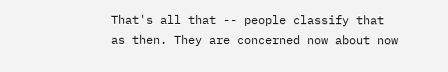That's all that -- people classify that as then. They are concerned now about now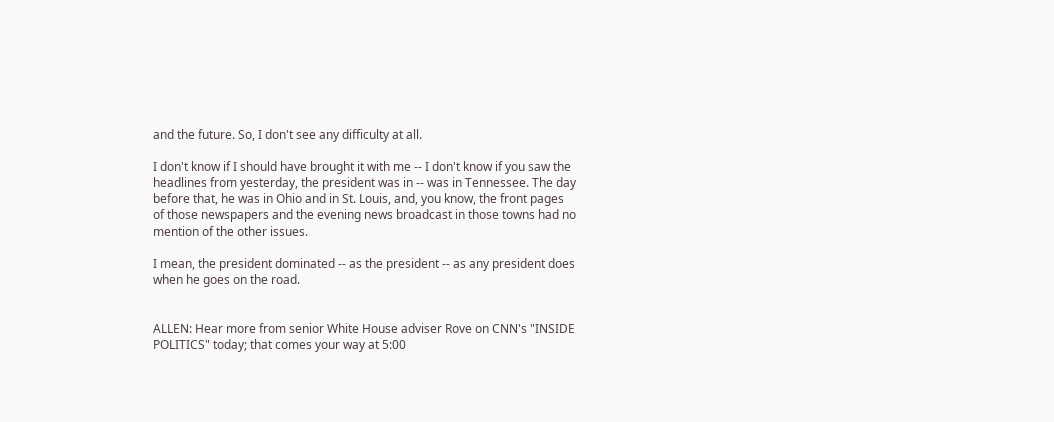and the future. So, I don't see any difficulty at all.

I don't know if I should have brought it with me -- I don't know if you saw the headlines from yesterday, the president was in -- was in Tennessee. The day before that, he was in Ohio and in St. Louis, and, you know, the front pages of those newspapers and the evening news broadcast in those towns had no mention of the other issues.

I mean, the president dominated -- as the president -- as any president does when he goes on the road.


ALLEN: Hear more from senior White House adviser Rove on CNN's "INSIDE POLITICS" today; that comes your way at 5:00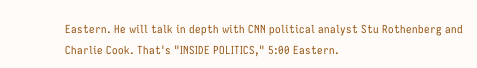Eastern. He will talk in depth with CNN political analyst Stu Rothenberg and Charlie Cook. That's "INSIDE POLITICS," 5:00 Eastern.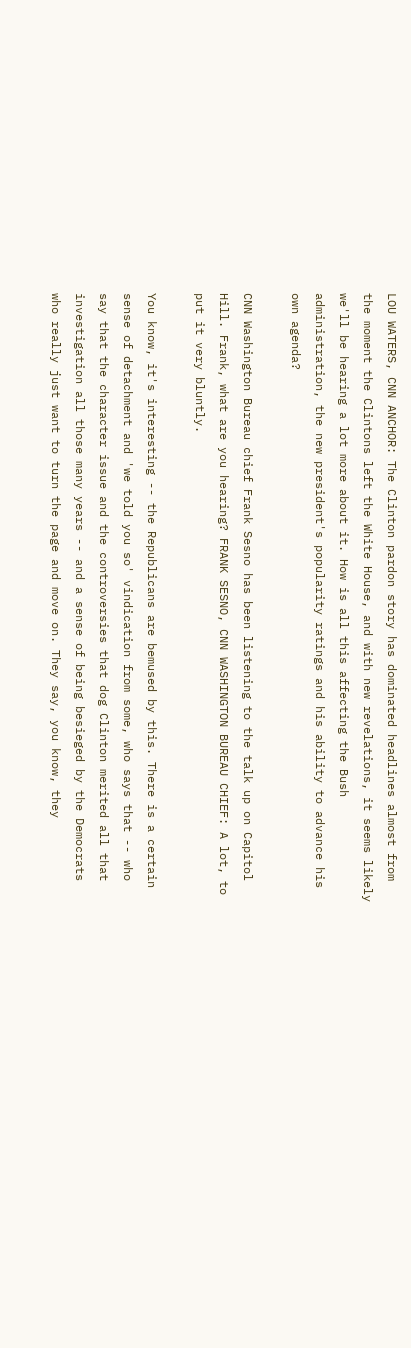LOU WATERS, CNN ANCHOR: The Clinton pardon story has dominated headlines almost from the moment the Clintons left the White House, and with new revelations, it seems likely we'll be hearing a lot more about it. How is all this affecting the Bush administration, the new president's popularity ratings and his ability to advance his own agenda?

CNN Washington Bureau chief Frank Sesno has been listening to the talk up on Capitol Hill. Frank, what are you hearing? FRANK SESNO, CNN WASHINGTON BUREAU CHIEF: A lot, to put it very bluntly.

You know, it's interesting -- the Republicans are bemused by this. There is a certain sense of detachment and 'we told you so' vindication from some, who says that -- who say that the character issue and the controversies that dog Clinton merited all that investigation all those many years -- and a sense of being besieged by the Democrats who really just want to turn the page and move on. They say, you know, they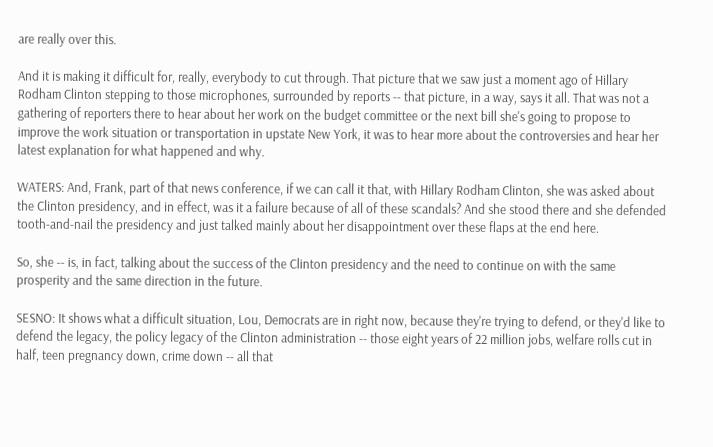are really over this.

And it is making it difficult for, really, everybody to cut through. That picture that we saw just a moment ago of Hillary Rodham Clinton stepping to those microphones, surrounded by reports -- that picture, in a way, says it all. That was not a gathering of reporters there to hear about her work on the budget committee or the next bill she's going to propose to improve the work situation or transportation in upstate New York, it was to hear more about the controversies and hear her latest explanation for what happened and why.

WATERS: And, Frank, part of that news conference, if we can call it that, with Hillary Rodham Clinton, she was asked about the Clinton presidency, and in effect, was it a failure because of all of these scandals? And she stood there and she defended tooth-and-nail the presidency and just talked mainly about her disappointment over these flaps at the end here.

So, she -- is, in fact, talking about the success of the Clinton presidency and the need to continue on with the same prosperity and the same direction in the future.

SESNO: It shows what a difficult situation, Lou, Democrats are in right now, because they're trying to defend, or they'd like to defend the legacy, the policy legacy of the Clinton administration -- those eight years of 22 million jobs, welfare rolls cut in half, teen pregnancy down, crime down -- all that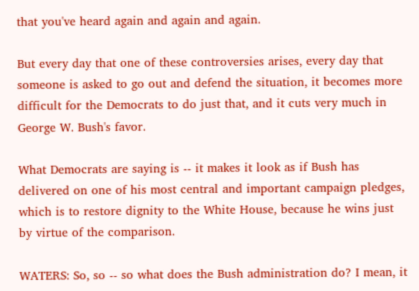that you've heard again and again and again.

But every day that one of these controversies arises, every day that someone is asked to go out and defend the situation, it becomes more difficult for the Democrats to do just that, and it cuts very much in George W. Bush's favor.

What Democrats are saying is -- it makes it look as if Bush has delivered on one of his most central and important campaign pledges, which is to restore dignity to the White House, because he wins just by virtue of the comparison.

WATERS: So, so -- so what does the Bush administration do? I mean, it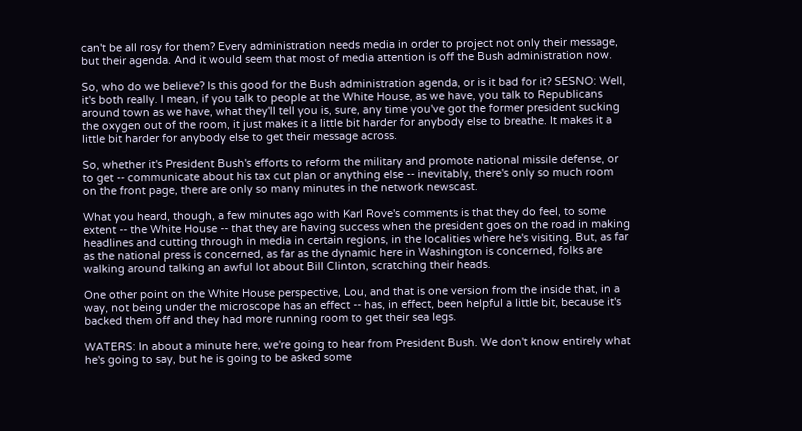can't be all rosy for them? Every administration needs media in order to project not only their message, but their agenda. And it would seem that most of media attention is off the Bush administration now.

So, who do we believe? Is this good for the Bush administration agenda, or is it bad for it? SESNO: Well, it's both really. I mean, if you talk to people at the White House, as we have, you talk to Republicans around town as we have, what they'll tell you is, sure, any time you've got the former president sucking the oxygen out of the room, it just makes it a little bit harder for anybody else to breathe. It makes it a little bit harder for anybody else to get their message across.

So, whether it's President Bush's efforts to reform the military and promote national missile defense, or to get -- communicate about his tax cut plan or anything else -- inevitably, there's only so much room on the front page, there are only so many minutes in the network newscast.

What you heard, though, a few minutes ago with Karl Rove's comments is that they do feel, to some extent -- the White House -- that they are having success when the president goes on the road in making headlines and cutting through in media in certain regions, in the localities where he's visiting. But, as far as the national press is concerned, as far as the dynamic here in Washington is concerned, folks are walking around talking an awful lot about Bill Clinton, scratching their heads.

One other point on the White House perspective, Lou, and that is one version from the inside that, in a way, not being under the microscope has an effect -- has, in effect, been helpful a little bit, because it's backed them off and they had more running room to get their sea legs.

WATERS: In about a minute here, we're going to hear from President Bush. We don't know entirely what he's going to say, but he is going to be asked some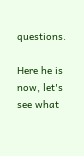questions.

Here he is now, let's see what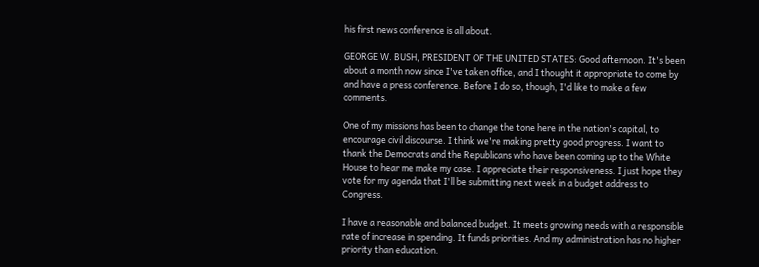his first news conference is all about.

GEORGE W. BUSH, PRESIDENT OF THE UNITED STATES: Good afternoon. It's been about a month now since I've taken office, and I thought it appropriate to come by and have a press conference. Before I do so, though, I'd like to make a few comments.

One of my missions has been to change the tone here in the nation's capital, to encourage civil discourse. I think we're making pretty good progress. I want to thank the Democrats and the Republicans who have been coming up to the White House to hear me make my case. I appreciate their responsiveness. I just hope they vote for my agenda that I'll be submitting next week in a budget address to Congress.

I have a reasonable and balanced budget. It meets growing needs with a responsible rate of increase in spending. It funds priorities. And my administration has no higher priority than education.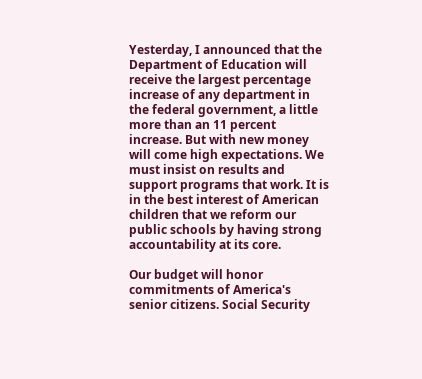Yesterday, I announced that the Department of Education will receive the largest percentage increase of any department in the federal government, a little more than an 11 percent increase. But with new money will come high expectations. We must insist on results and support programs that work. It is in the best interest of American children that we reform our public schools by having strong accountability at its core.

Our budget will honor commitments of America's senior citizens. Social Security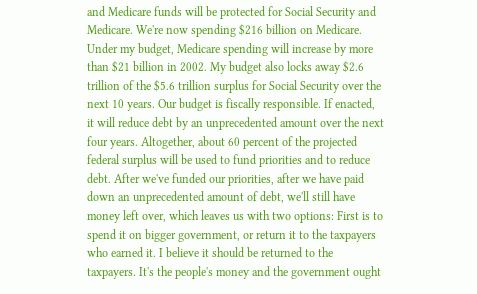and Medicare funds will be protected for Social Security and Medicare. We're now spending $216 billion on Medicare. Under my budget, Medicare spending will increase by more than $21 billion in 2002. My budget also locks away $2.6 trillion of the $5.6 trillion surplus for Social Security over the next 10 years. Our budget is fiscally responsible. If enacted, it will reduce debt by an unprecedented amount over the next four years. Altogether, about 60 percent of the projected federal surplus will be used to fund priorities and to reduce debt. After we've funded our priorities, after we have paid down an unprecedented amount of debt, we'll still have money left over, which leaves us with two options: First is to spend it on bigger government, or return it to the taxpayers who earned it. I believe it should be returned to the taxpayers. It's the people's money and the government ought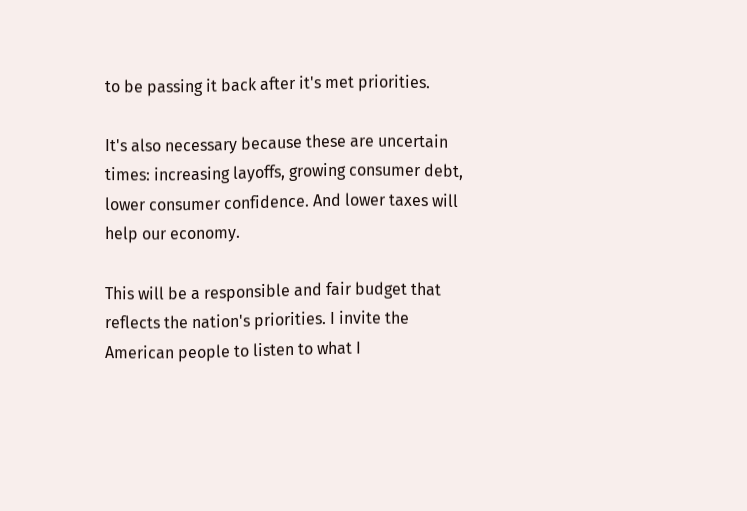to be passing it back after it's met priorities.

It's also necessary because these are uncertain times: increasing layoffs, growing consumer debt, lower consumer confidence. And lower taxes will help our economy.

This will be a responsible and fair budget that reflects the nation's priorities. I invite the American people to listen to what I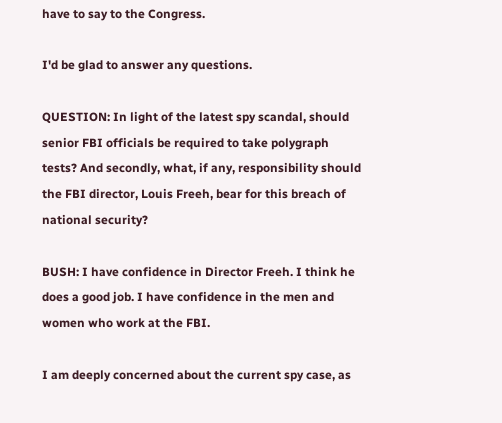have to say to the Congress.

I'd be glad to answer any questions.

QUESTION: In light of the latest spy scandal, should senior FBI officials be required to take polygraph tests? And secondly, what, if any, responsibility should the FBI director, Louis Freeh, bear for this breach of national security?

BUSH: I have confidence in Director Freeh. I think he does a good job. I have confidence in the men and women who work at the FBI.

I am deeply concerned about the current spy case, as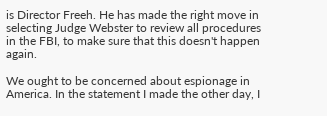is Director Freeh. He has made the right move in selecting Judge Webster to review all procedures in the FBI, to make sure that this doesn't happen again.

We ought to be concerned about espionage in America. In the statement I made the other day, I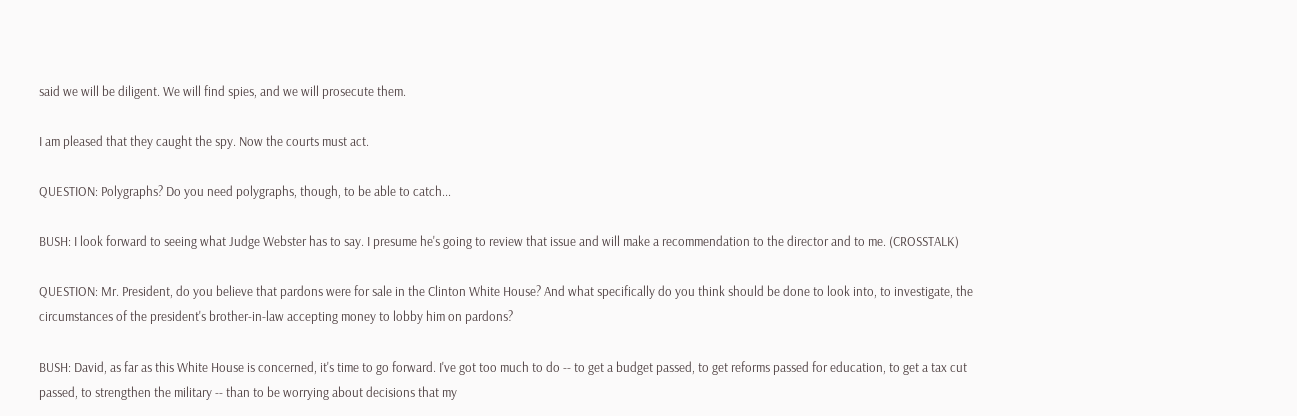said we will be diligent. We will find spies, and we will prosecute them.

I am pleased that they caught the spy. Now the courts must act.

QUESTION: Polygraphs? Do you need polygraphs, though, to be able to catch...

BUSH: I look forward to seeing what Judge Webster has to say. I presume he's going to review that issue and will make a recommendation to the director and to me. (CROSSTALK)

QUESTION: Mr. President, do you believe that pardons were for sale in the Clinton White House? And what specifically do you think should be done to look into, to investigate, the circumstances of the president's brother-in-law accepting money to lobby him on pardons?

BUSH: David, as far as this White House is concerned, it's time to go forward. I've got too much to do -- to get a budget passed, to get reforms passed for education, to get a tax cut passed, to strengthen the military -- than to be worrying about decisions that my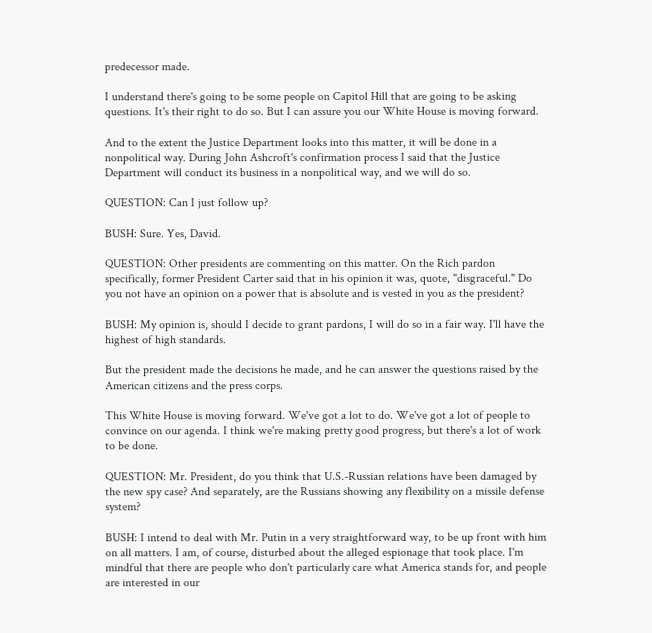predecessor made.

I understand there's going to be some people on Capitol Hill that are going to be asking questions. It's their right to do so. But I can assure you our White House is moving forward.

And to the extent the Justice Department looks into this matter, it will be done in a nonpolitical way. During John Ashcroft's confirmation process I said that the Justice Department will conduct its business in a nonpolitical way, and we will do so.

QUESTION: Can I just follow up?

BUSH: Sure. Yes, David.

QUESTION: Other presidents are commenting on this matter. On the Rich pardon specifically, former President Carter said that in his opinion it was, quote, "disgraceful." Do you not have an opinion on a power that is absolute and is vested in you as the president?

BUSH: My opinion is, should I decide to grant pardons, I will do so in a fair way. I'll have the highest of high standards.

But the president made the decisions he made, and he can answer the questions raised by the American citizens and the press corps.

This White House is moving forward. We've got a lot to do. We've got a lot of people to convince on our agenda. I think we're making pretty good progress, but there's a lot of work to be done.

QUESTION: Mr. President, do you think that U.S.-Russian relations have been damaged by the new spy case? And separately, are the Russians showing any flexibility on a missile defense system?

BUSH: I intend to deal with Mr. Putin in a very straightforward way, to be up front with him on all matters. I am, of course, disturbed about the alleged espionage that took place. I'm mindful that there are people who don't particularly care what America stands for, and people are interested in our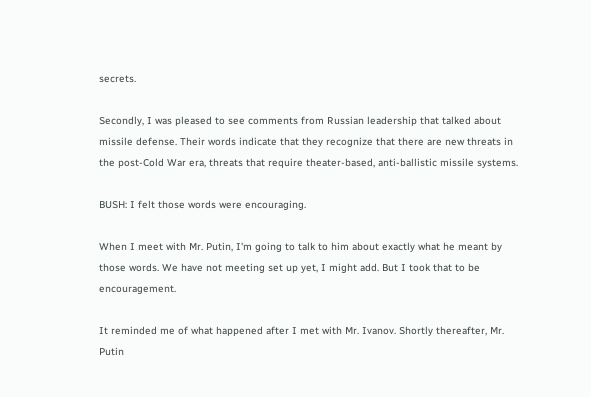secrets.

Secondly, I was pleased to see comments from Russian leadership that talked about missile defense. Their words indicate that they recognize that there are new threats in the post-Cold War era, threats that require theater-based, anti-ballistic missile systems.

BUSH: I felt those words were encouraging.

When I meet with Mr. Putin, I'm going to talk to him about exactly what he meant by those words. We have not meeting set up yet, I might add. But I took that to be encouragement.

It reminded me of what happened after I met with Mr. Ivanov. Shortly thereafter, Mr. Putin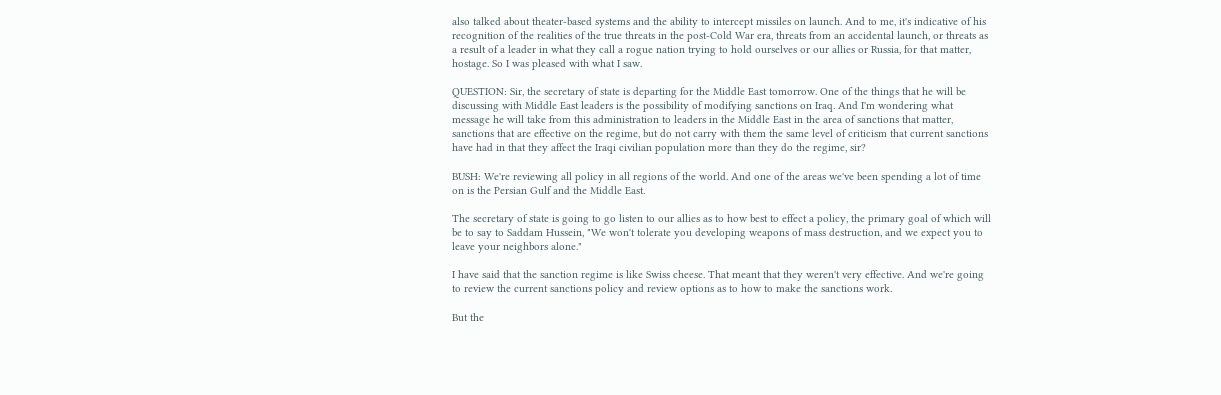also talked about theater-based systems and the ability to intercept missiles on launch. And to me, it's indicative of his recognition of the realities of the true threats in the post-Cold War era, threats from an accidental launch, or threats as a result of a leader in what they call a rogue nation trying to hold ourselves or our allies or Russia, for that matter, hostage. So I was pleased with what I saw.

QUESTION: Sir, the secretary of state is departing for the Middle East tomorrow. One of the things that he will be discussing with Middle East leaders is the possibility of modifying sanctions on Iraq. And I'm wondering what message he will take from this administration to leaders in the Middle East in the area of sanctions that matter, sanctions that are effective on the regime, but do not carry with them the same level of criticism that current sanctions have had in that they affect the Iraqi civilian population more than they do the regime, sir?

BUSH: We're reviewing all policy in all regions of the world. And one of the areas we've been spending a lot of time on is the Persian Gulf and the Middle East.

The secretary of state is going to go listen to our allies as to how best to effect a policy, the primary goal of which will be to say to Saddam Hussein, "We won't tolerate you developing weapons of mass destruction, and we expect you to leave your neighbors alone."

I have said that the sanction regime is like Swiss cheese. That meant that they weren't very effective. And we're going to review the current sanctions policy and review options as to how to make the sanctions work.

But the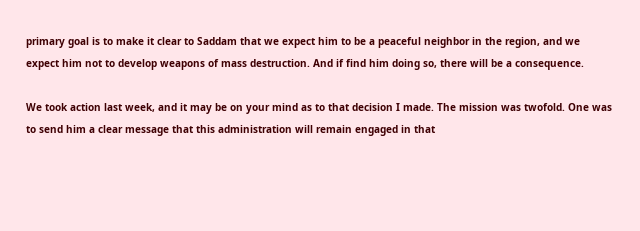primary goal is to make it clear to Saddam that we expect him to be a peaceful neighbor in the region, and we expect him not to develop weapons of mass destruction. And if find him doing so, there will be a consequence.

We took action last week, and it may be on your mind as to that decision I made. The mission was twofold. One was to send him a clear message that this administration will remain engaged in that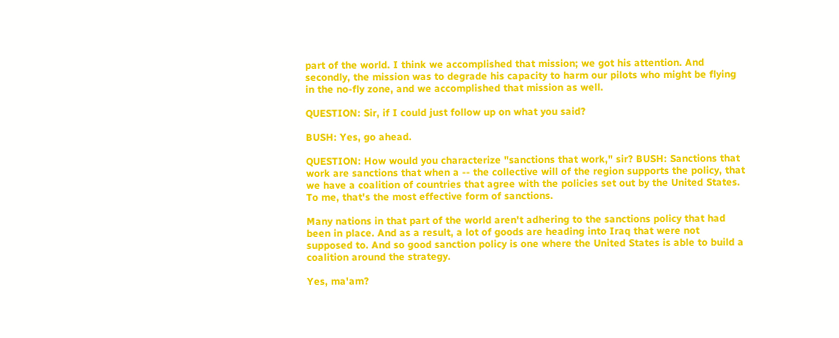part of the world. I think we accomplished that mission; we got his attention. And secondly, the mission was to degrade his capacity to harm our pilots who might be flying in the no-fly zone, and we accomplished that mission as well.

QUESTION: Sir, if I could just follow up on what you said?

BUSH: Yes, go ahead.

QUESTION: How would you characterize "sanctions that work," sir? BUSH: Sanctions that work are sanctions that when a -- the collective will of the region supports the policy, that we have a coalition of countries that agree with the policies set out by the United States. To me, that's the most effective form of sanctions.

Many nations in that part of the world aren't adhering to the sanctions policy that had been in place. And as a result, a lot of goods are heading into Iraq that were not supposed to. And so good sanction policy is one where the United States is able to build a coalition around the strategy.

Yes, ma'am?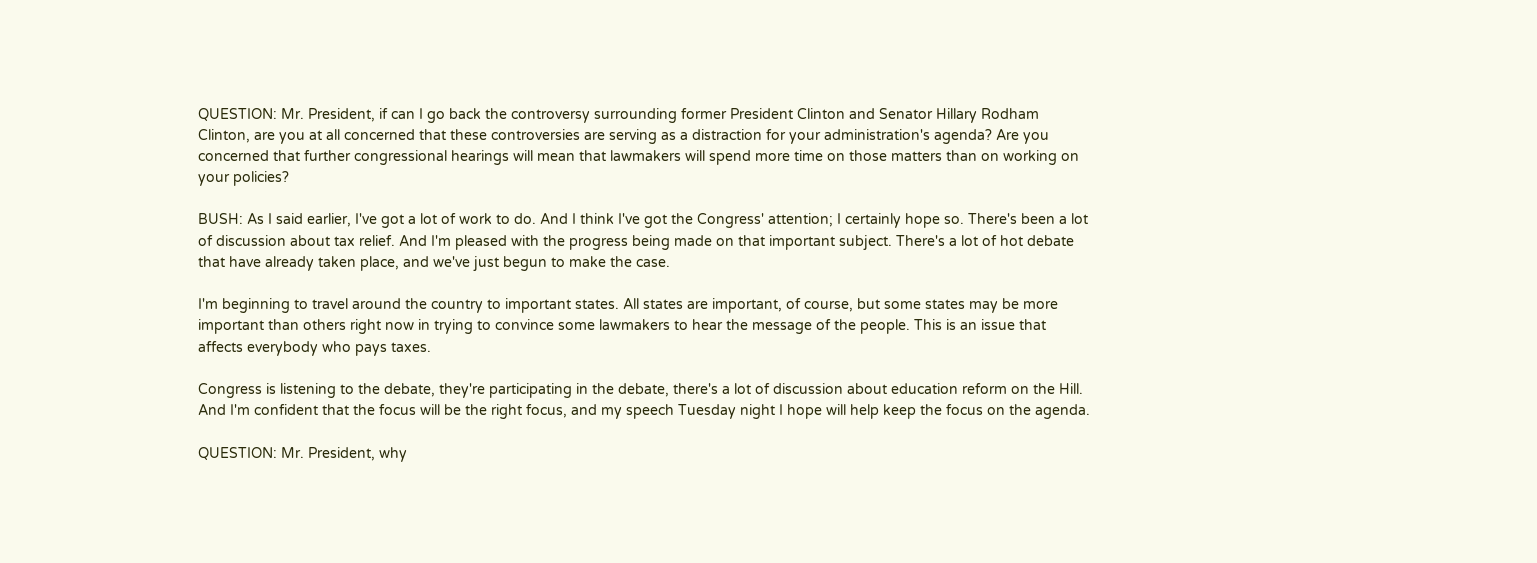QUESTION: Mr. President, if can I go back the controversy surrounding former President Clinton and Senator Hillary Rodham Clinton, are you at all concerned that these controversies are serving as a distraction for your administration's agenda? Are you concerned that further congressional hearings will mean that lawmakers will spend more time on those matters than on working on your policies?

BUSH: As I said earlier, I've got a lot of work to do. And I think I've got the Congress' attention; I certainly hope so. There's been a lot of discussion about tax relief. And I'm pleased with the progress being made on that important subject. There's a lot of hot debate that have already taken place, and we've just begun to make the case.

I'm beginning to travel around the country to important states. All states are important, of course, but some states may be more important than others right now in trying to convince some lawmakers to hear the message of the people. This is an issue that affects everybody who pays taxes.

Congress is listening to the debate, they're participating in the debate, there's a lot of discussion about education reform on the Hill. And I'm confident that the focus will be the right focus, and my speech Tuesday night I hope will help keep the focus on the agenda.

QUESTION: Mr. President, why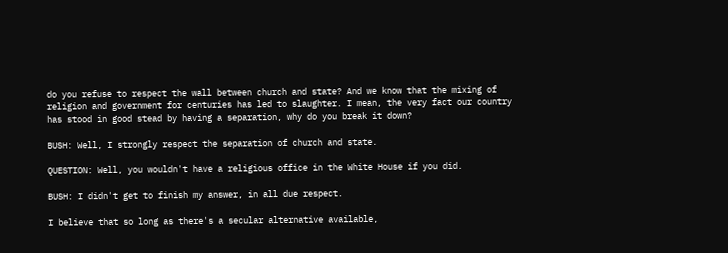do you refuse to respect the wall between church and state? And we know that the mixing of religion and government for centuries has led to slaughter. I mean, the very fact our country has stood in good stead by having a separation, why do you break it down?

BUSH: Well, I strongly respect the separation of church and state.

QUESTION: Well, you wouldn't have a religious office in the White House if you did.

BUSH: I didn't get to finish my answer, in all due respect.

I believe that so long as there's a secular alternative available,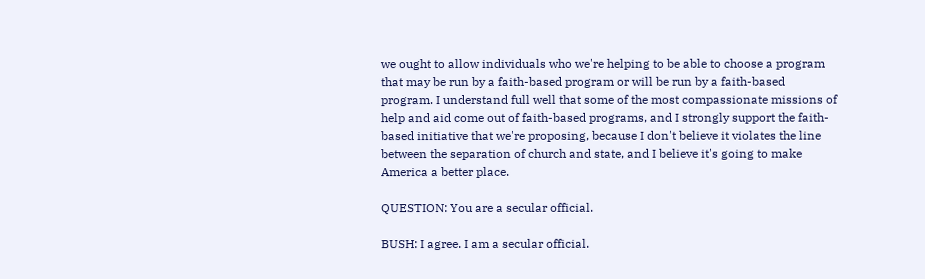we ought to allow individuals who we're helping to be able to choose a program that may be run by a faith-based program or will be run by a faith-based program. I understand full well that some of the most compassionate missions of help and aid come out of faith-based programs, and I strongly support the faith-based initiative that we're proposing, because I don't believe it violates the line between the separation of church and state, and I believe it's going to make America a better place.

QUESTION: You are a secular official.

BUSH: I agree. I am a secular official.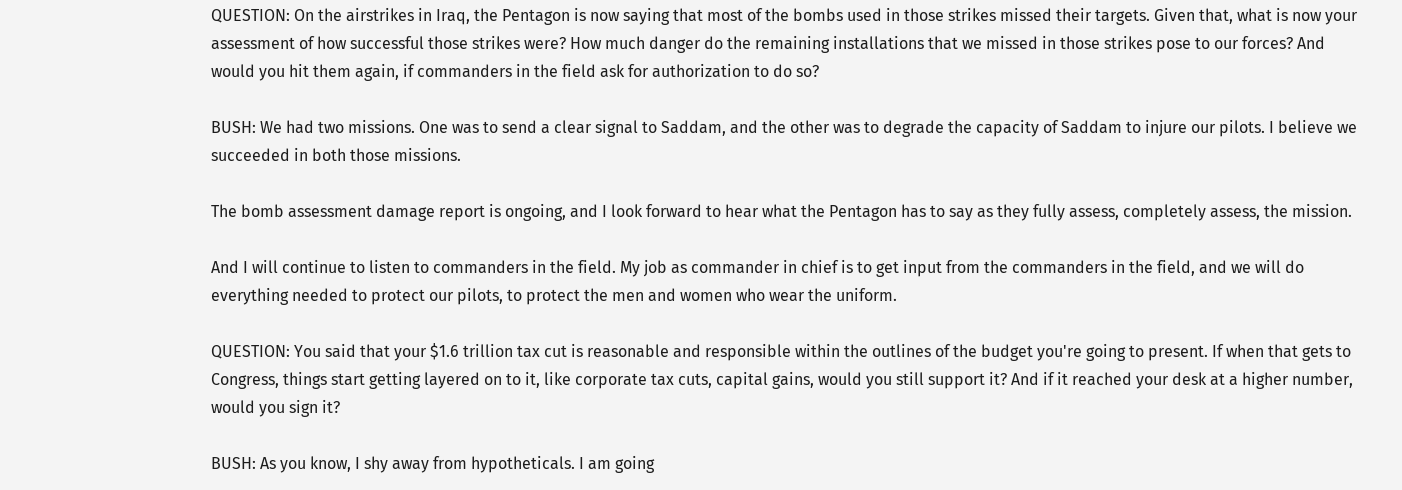QUESTION: On the airstrikes in Iraq, the Pentagon is now saying that most of the bombs used in those strikes missed their targets. Given that, what is now your assessment of how successful those strikes were? How much danger do the remaining installations that we missed in those strikes pose to our forces? And would you hit them again, if commanders in the field ask for authorization to do so?

BUSH: We had two missions. One was to send a clear signal to Saddam, and the other was to degrade the capacity of Saddam to injure our pilots. I believe we succeeded in both those missions.

The bomb assessment damage report is ongoing, and I look forward to hear what the Pentagon has to say as they fully assess, completely assess, the mission.

And I will continue to listen to commanders in the field. My job as commander in chief is to get input from the commanders in the field, and we will do everything needed to protect our pilots, to protect the men and women who wear the uniform.

QUESTION: You said that your $1.6 trillion tax cut is reasonable and responsible within the outlines of the budget you're going to present. If when that gets to Congress, things start getting layered on to it, like corporate tax cuts, capital gains, would you still support it? And if it reached your desk at a higher number, would you sign it?

BUSH: As you know, I shy away from hypotheticals. I am going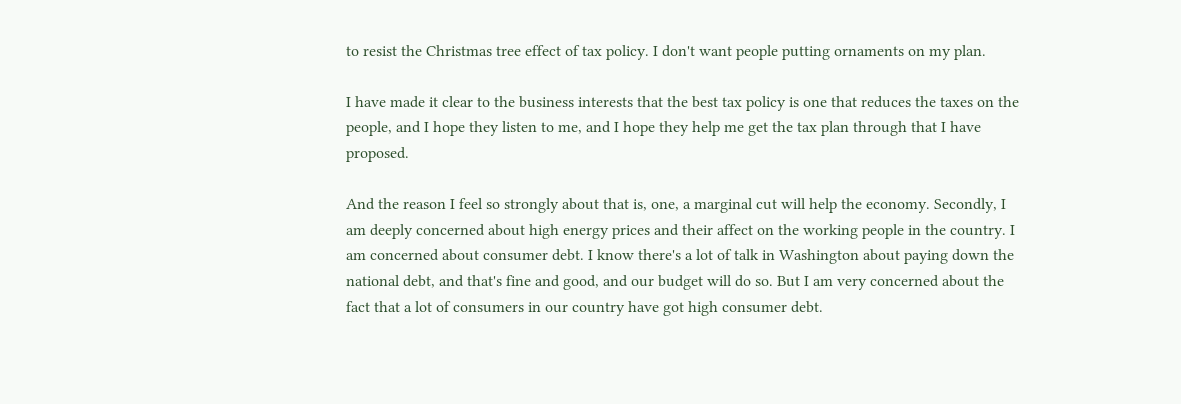to resist the Christmas tree effect of tax policy. I don't want people putting ornaments on my plan.

I have made it clear to the business interests that the best tax policy is one that reduces the taxes on the people, and I hope they listen to me, and I hope they help me get the tax plan through that I have proposed.

And the reason I feel so strongly about that is, one, a marginal cut will help the economy. Secondly, I am deeply concerned about high energy prices and their affect on the working people in the country. I am concerned about consumer debt. I know there's a lot of talk in Washington about paying down the national debt, and that's fine and good, and our budget will do so. But I am very concerned about the fact that a lot of consumers in our country have got high consumer debt.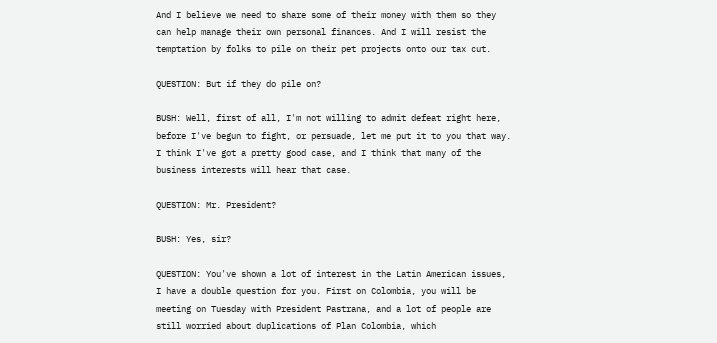And I believe we need to share some of their money with them so they can help manage their own personal finances. And I will resist the temptation by folks to pile on their pet projects onto our tax cut.

QUESTION: But if they do pile on?

BUSH: Well, first of all, I'm not willing to admit defeat right here, before I've begun to fight, or persuade, let me put it to you that way. I think I've got a pretty good case, and I think that many of the business interests will hear that case.

QUESTION: Mr. President?

BUSH: Yes, sir?

QUESTION: You've shown a lot of interest in the Latin American issues, I have a double question for you. First on Colombia, you will be meeting on Tuesday with President Pastrana, and a lot of people are still worried about duplications of Plan Colombia, which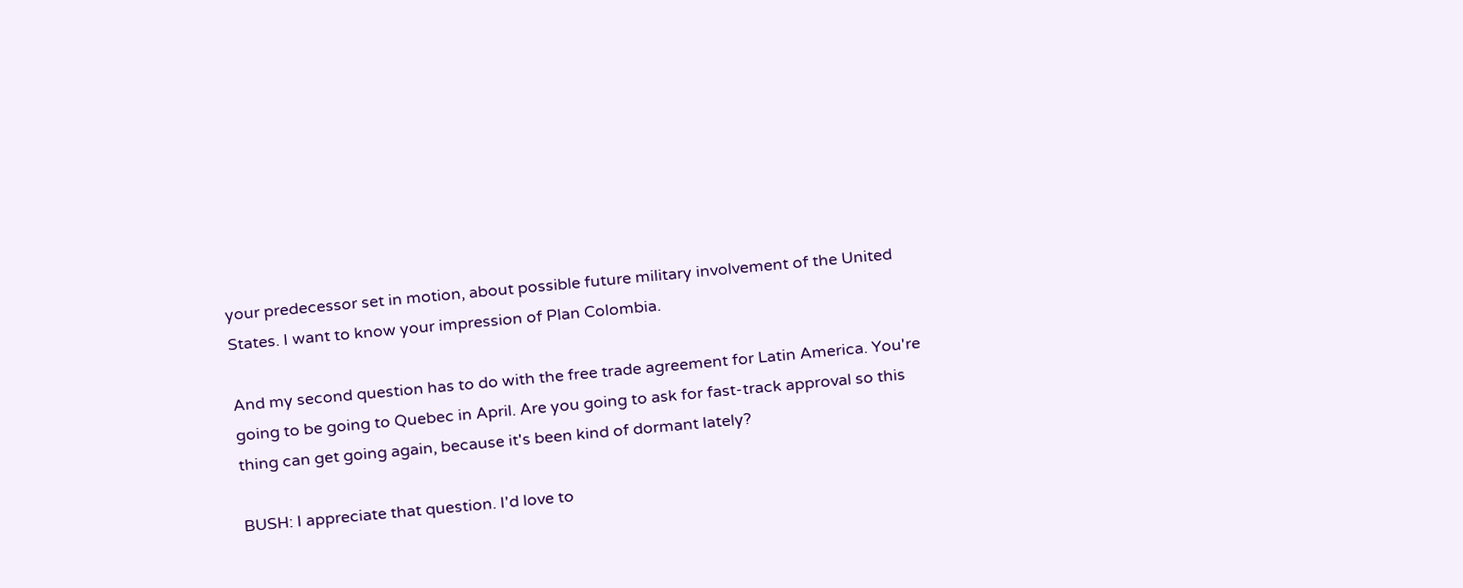your predecessor set in motion, about possible future military involvement of the United States. I want to know your impression of Plan Colombia.

And my second question has to do with the free trade agreement for Latin America. You're going to be going to Quebec in April. Are you going to ask for fast-track approval so this thing can get going again, because it's been kind of dormant lately?

BUSH: I appreciate that question. I'd love to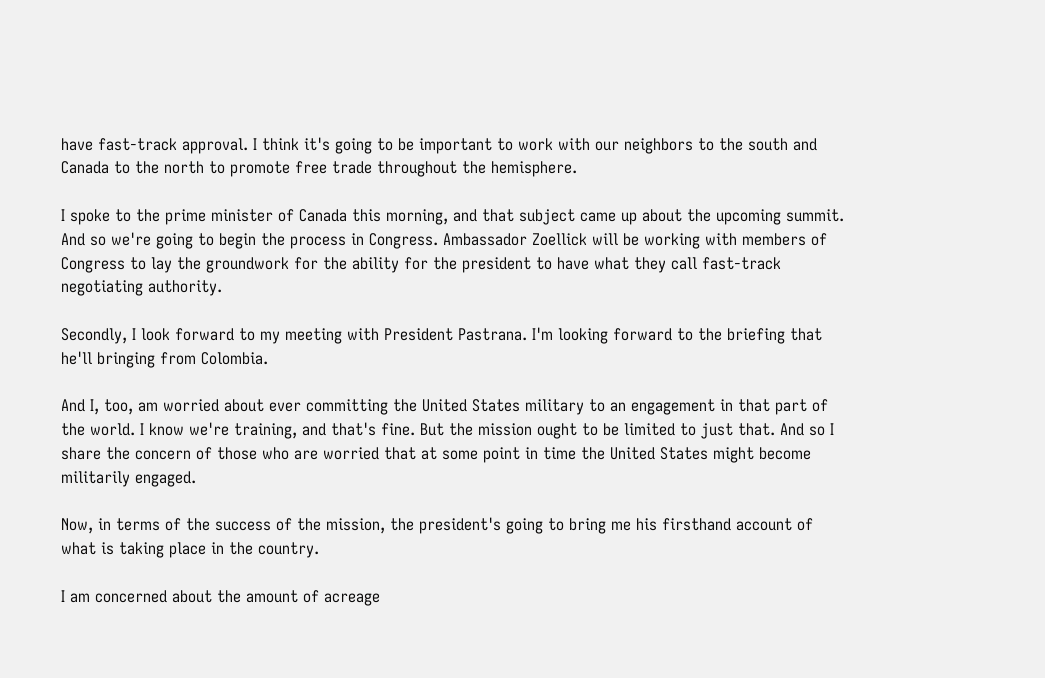have fast-track approval. I think it's going to be important to work with our neighbors to the south and Canada to the north to promote free trade throughout the hemisphere.

I spoke to the prime minister of Canada this morning, and that subject came up about the upcoming summit. And so we're going to begin the process in Congress. Ambassador Zoellick will be working with members of Congress to lay the groundwork for the ability for the president to have what they call fast-track negotiating authority.

Secondly, I look forward to my meeting with President Pastrana. I'm looking forward to the briefing that he'll bringing from Colombia.

And I, too, am worried about ever committing the United States military to an engagement in that part of the world. I know we're training, and that's fine. But the mission ought to be limited to just that. And so I share the concern of those who are worried that at some point in time the United States might become militarily engaged.

Now, in terms of the success of the mission, the president's going to bring me his firsthand account of what is taking place in the country.

I am concerned about the amount of acreage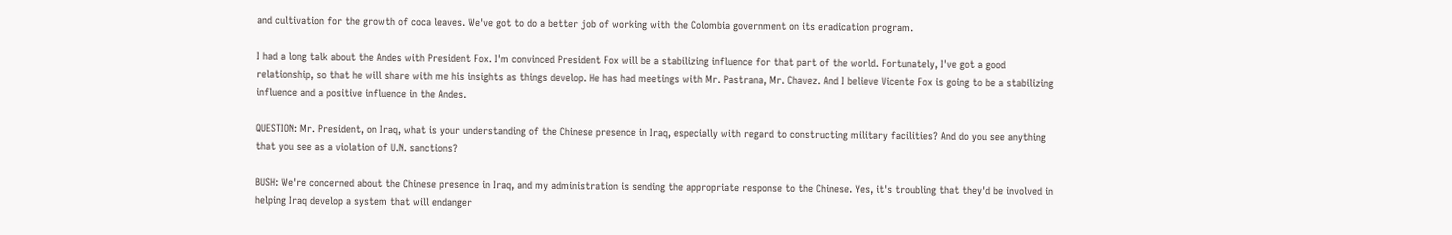and cultivation for the growth of coca leaves. We've got to do a better job of working with the Colombia government on its eradication program.

I had a long talk about the Andes with President Fox. I'm convinced President Fox will be a stabilizing influence for that part of the world. Fortunately, I've got a good relationship, so that he will share with me his insights as things develop. He has had meetings with Mr. Pastrana, Mr. Chavez. And I believe Vicente Fox is going to be a stabilizing influence and a positive influence in the Andes.

QUESTION: Mr. President, on Iraq, what is your understanding of the Chinese presence in Iraq, especially with regard to constructing military facilities? And do you see anything that you see as a violation of U.N. sanctions?

BUSH: We're concerned about the Chinese presence in Iraq, and my administration is sending the appropriate response to the Chinese. Yes, it's troubling that they'd be involved in helping Iraq develop a system that will endanger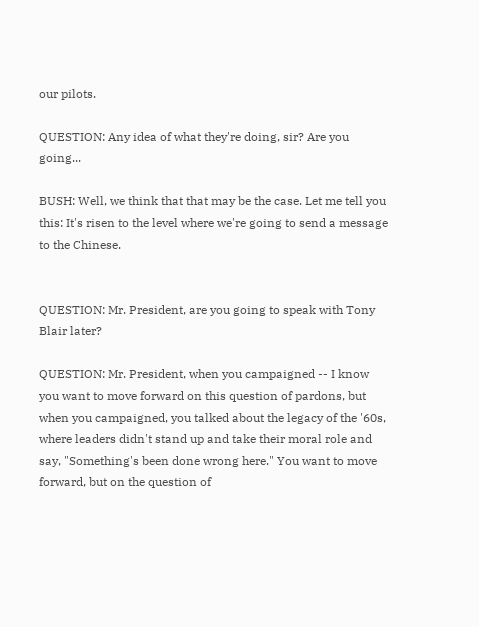our pilots.

QUESTION: Any idea of what they're doing, sir? Are you going...

BUSH: Well, we think that that may be the case. Let me tell you this: It's risen to the level where we're going to send a message to the Chinese.


QUESTION: Mr. President, are you going to speak with Tony Blair later?

QUESTION: Mr. President, when you campaigned -- I know you want to move forward on this question of pardons, but when you campaigned, you talked about the legacy of the '60s, where leaders didn't stand up and take their moral role and say, "Something's been done wrong here." You want to move forward, but on the question of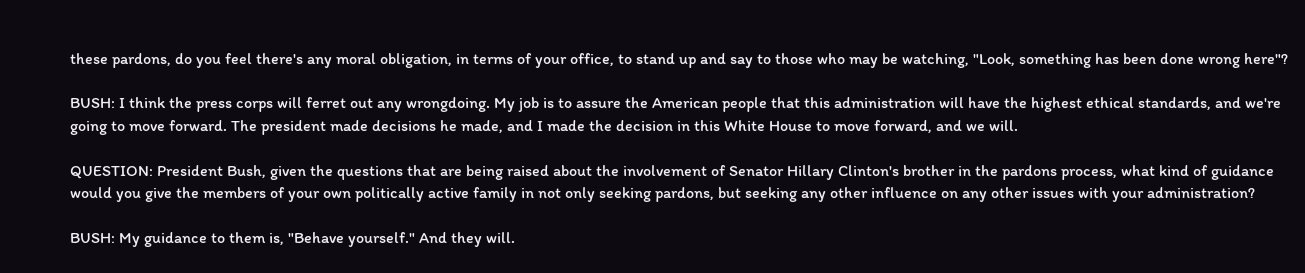these pardons, do you feel there's any moral obligation, in terms of your office, to stand up and say to those who may be watching, "Look, something has been done wrong here"?

BUSH: I think the press corps will ferret out any wrongdoing. My job is to assure the American people that this administration will have the highest ethical standards, and we're going to move forward. The president made decisions he made, and I made the decision in this White House to move forward, and we will.

QUESTION: President Bush, given the questions that are being raised about the involvement of Senator Hillary Clinton's brother in the pardons process, what kind of guidance would you give the members of your own politically active family in not only seeking pardons, but seeking any other influence on any other issues with your administration?

BUSH: My guidance to them is, "Behave yourself." And they will.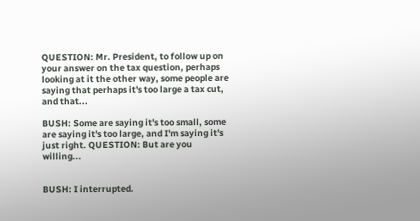QUESTION: Mr. President, to follow up on your answer on the tax question, perhaps looking at it the other way, some people are saying that perhaps it's too large a tax cut, and that...

BUSH: Some are saying it's too small, some are saying it's too large, and I'm saying it's just right. QUESTION: But are you willing...


BUSH: I interrupted.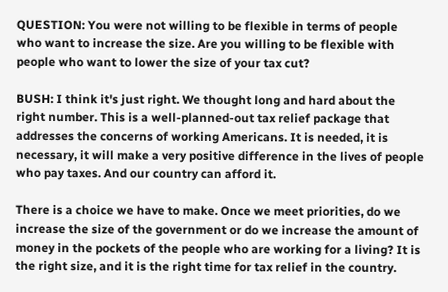QUESTION: You were not willing to be flexible in terms of people who want to increase the size. Are you willing to be flexible with people who want to lower the size of your tax cut?

BUSH: I think it's just right. We thought long and hard about the right number. This is a well-planned-out tax relief package that addresses the concerns of working Americans. It is needed, it is necessary, it will make a very positive difference in the lives of people who pay taxes. And our country can afford it.

There is a choice we have to make. Once we meet priorities, do we increase the size of the government or do we increase the amount of money in the pockets of the people who are working for a living? It is the right size, and it is the right time for tax relief in the country.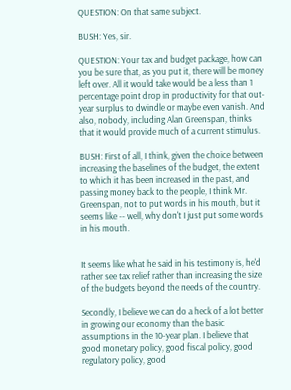QUESTION: On that same subject.

BUSH: Yes, sir.

QUESTION: Your tax and budget package, how can you be sure that, as you put it, there will be money left over. All it would take would be a less than 1 percentage point drop in productivity for that out- year surplus to dwindle or maybe even vanish. And also, nobody, including Alan Greenspan, thinks that it would provide much of a current stimulus.

BUSH: First of all, I think, given the choice between increasing the baselines of the budget, the extent to which it has been increased in the past, and passing money back to the people, I think Mr. Greenspan, not to put words in his mouth, but it seems like -- well, why don't I just put some words in his mouth.


It seems like what he said in his testimony is, he'd rather see tax relief rather than increasing the size of the budgets beyond the needs of the country.

Secondly, I believe we can do a heck of a lot better in growing our economy than the basic assumptions in the 10-year plan. I believe that good monetary policy, good fiscal policy, good regulatory policy, good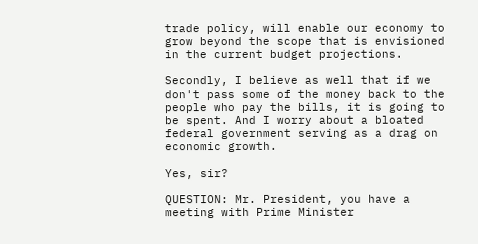trade policy, will enable our economy to grow beyond the scope that is envisioned in the current budget projections.

Secondly, I believe as well that if we don't pass some of the money back to the people who pay the bills, it is going to be spent. And I worry about a bloated federal government serving as a drag on economic growth.

Yes, sir?

QUESTION: Mr. President, you have a meeting with Prime Minister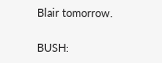Blair tomorrow.

BUSH: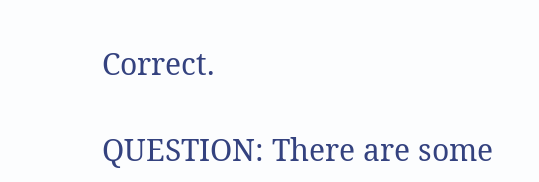Correct.

QUESTION: There are some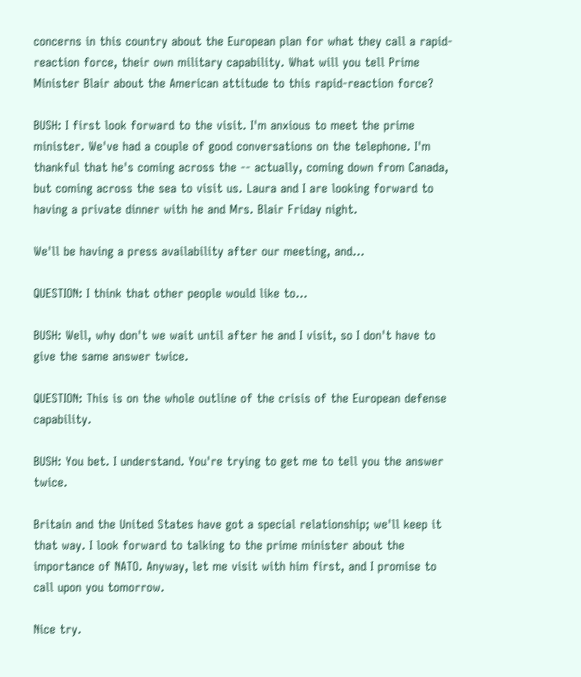concerns in this country about the European plan for what they call a rapid-reaction force, their own military capability. What will you tell Prime Minister Blair about the American attitude to this rapid-reaction force?

BUSH: I first look forward to the visit. I'm anxious to meet the prime minister. We've had a couple of good conversations on the telephone. I'm thankful that he's coming across the -- actually, coming down from Canada, but coming across the sea to visit us. Laura and I are looking forward to having a private dinner with he and Mrs. Blair Friday night.

We'll be having a press availability after our meeting, and...

QUESTION: I think that other people would like to...

BUSH: Well, why don't we wait until after he and I visit, so I don't have to give the same answer twice.

QUESTION: This is on the whole outline of the crisis of the European defense capability.

BUSH: You bet. I understand. You're trying to get me to tell you the answer twice.

Britain and the United States have got a special relationship; we'll keep it that way. I look forward to talking to the prime minister about the importance of NATO. Anyway, let me visit with him first, and I promise to call upon you tomorrow.

Nice try.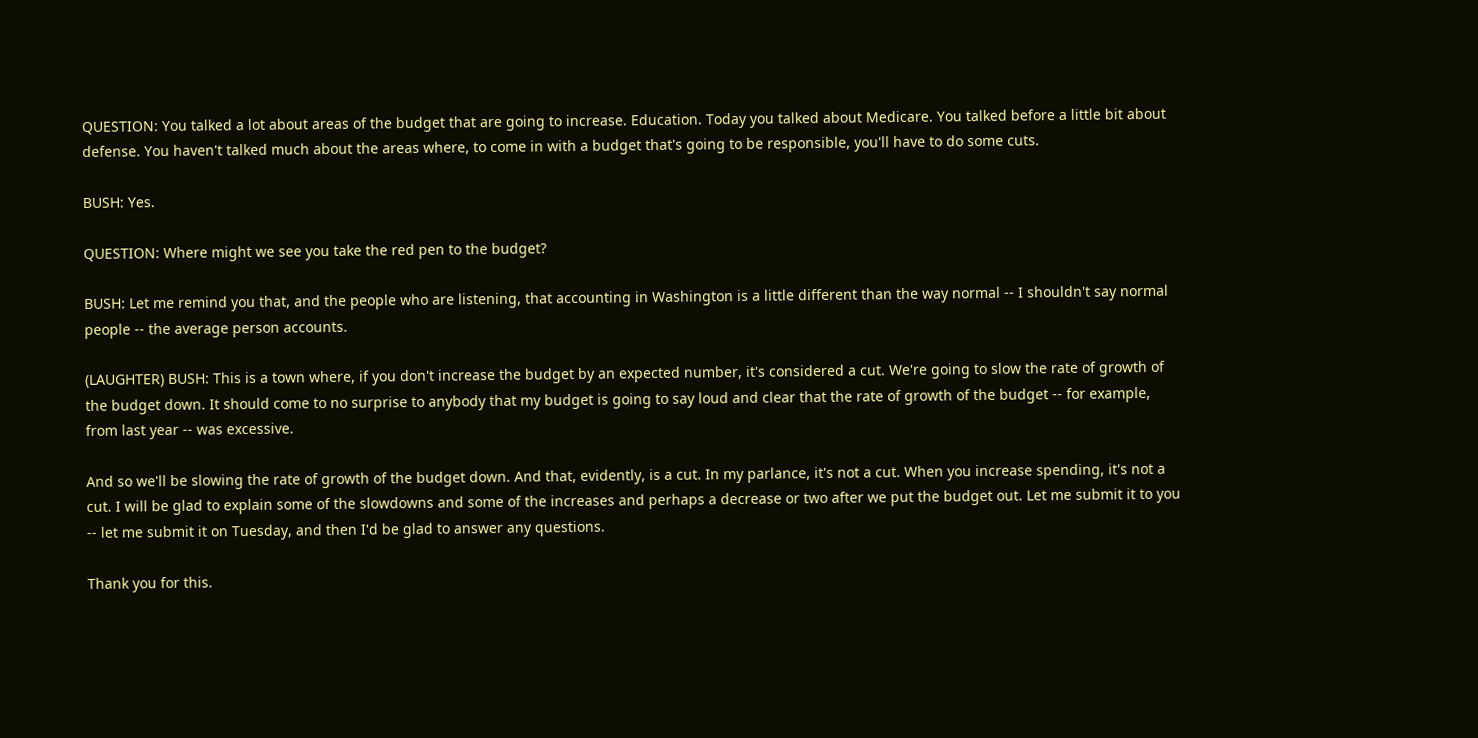QUESTION: You talked a lot about areas of the budget that are going to increase. Education. Today you talked about Medicare. You talked before a little bit about defense. You haven't talked much about the areas where, to come in with a budget that's going to be responsible, you'll have to do some cuts.

BUSH: Yes.

QUESTION: Where might we see you take the red pen to the budget?

BUSH: Let me remind you that, and the people who are listening, that accounting in Washington is a little different than the way normal -- I shouldn't say normal people -- the average person accounts.

(LAUGHTER) BUSH: This is a town where, if you don't increase the budget by an expected number, it's considered a cut. We're going to slow the rate of growth of the budget down. It should come to no surprise to anybody that my budget is going to say loud and clear that the rate of growth of the budget -- for example, from last year -- was excessive.

And so we'll be slowing the rate of growth of the budget down. And that, evidently, is a cut. In my parlance, it's not a cut. When you increase spending, it's not a cut. I will be glad to explain some of the slowdowns and some of the increases and perhaps a decrease or two after we put the budget out. Let me submit it to you -- let me submit it on Tuesday, and then I'd be glad to answer any questions.

Thank you for this.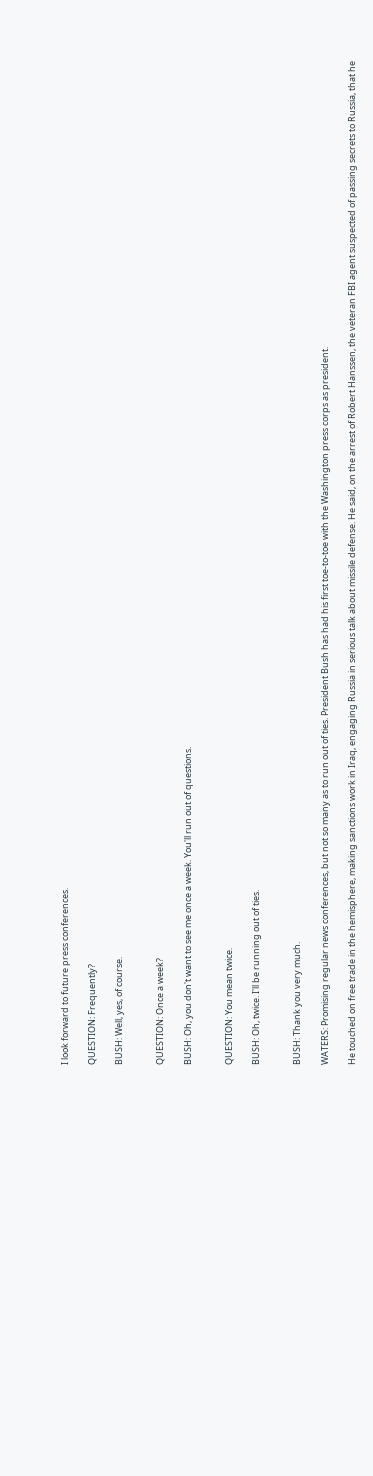I look forward to future press conferences.

QUESTION: Frequently?

BUSH: Well, yes, of course.


QUESTION: Once a week?

BUSH: Oh, you don't want to see me once a week. You'll run out of questions.


QUESTION: You mean twice.

BUSH: Oh, twice. I'll be running out of ties.


BUSH: Thank you very much.

WATERS: Promising regular news conferences, but not so many as to run out of ties. President Bush has had his first toe-to-toe with the Washington press corps as president.

He touched on free trade in the hemisphere, making sanctions work in Iraq, engaging Russia in serious talk about missile defense. He said, on the arrest of Robert Hanssen, the veteran FBI agent suspected of passing secrets to Russia, that he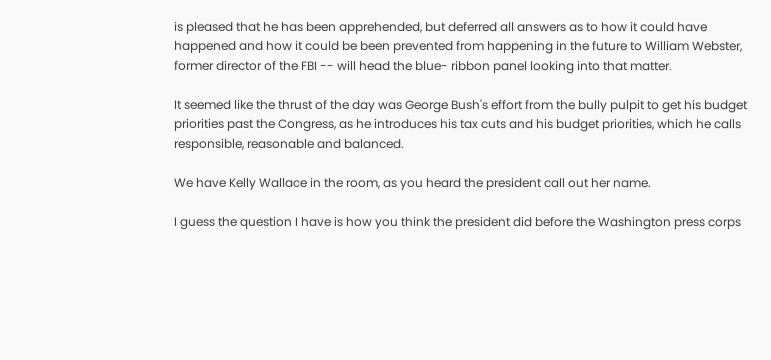is pleased that he has been apprehended, but deferred all answers as to how it could have happened and how it could be been prevented from happening in the future to William Webster, former director of the FBI -- will head the blue- ribbon panel looking into that matter.

It seemed like the thrust of the day was George Bush's effort from the bully pulpit to get his budget priorities past the Congress, as he introduces his tax cuts and his budget priorities, which he calls responsible, reasonable and balanced.

We have Kelly Wallace in the room, as you heard the president call out her name.

I guess the question I have is how you think the president did before the Washington press corps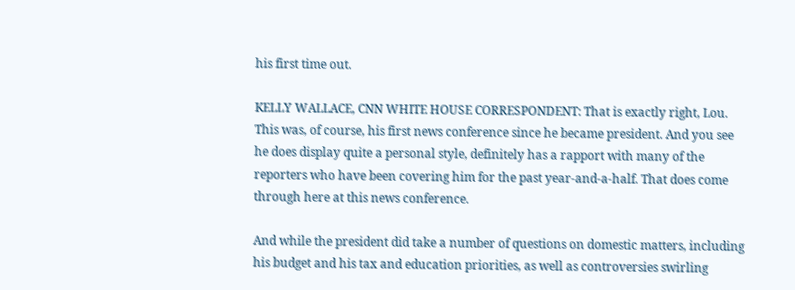his first time out.

KELLY WALLACE, CNN WHITE HOUSE CORRESPONDENT: That is exactly right, Lou. This was, of course, his first news conference since he became president. And you see he does display quite a personal style, definitely has a rapport with many of the reporters who have been covering him for the past year-and-a-half. That does come through here at this news conference.

And while the president did take a number of questions on domestic matters, including his budget and his tax and education priorities, as well as controversies swirling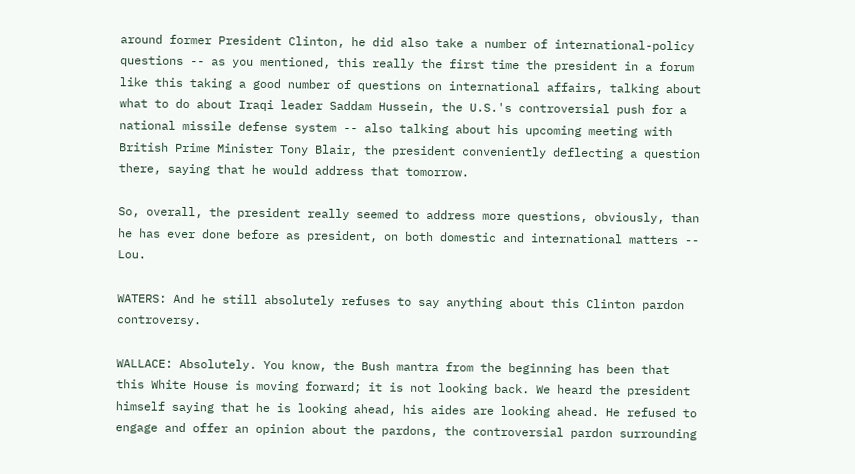around former President Clinton, he did also take a number of international-policy questions -- as you mentioned, this really the first time the president in a forum like this taking a good number of questions on international affairs, talking about what to do about Iraqi leader Saddam Hussein, the U.S.'s controversial push for a national missile defense system -- also talking about his upcoming meeting with British Prime Minister Tony Blair, the president conveniently deflecting a question there, saying that he would address that tomorrow.

So, overall, the president really seemed to address more questions, obviously, than he has ever done before as president, on both domestic and international matters -- Lou.

WATERS: And he still absolutely refuses to say anything about this Clinton pardon controversy.

WALLACE: Absolutely. You know, the Bush mantra from the beginning has been that this White House is moving forward; it is not looking back. We heard the president himself saying that he is looking ahead, his aides are looking ahead. He refused to engage and offer an opinion about the pardons, the controversial pardon surrounding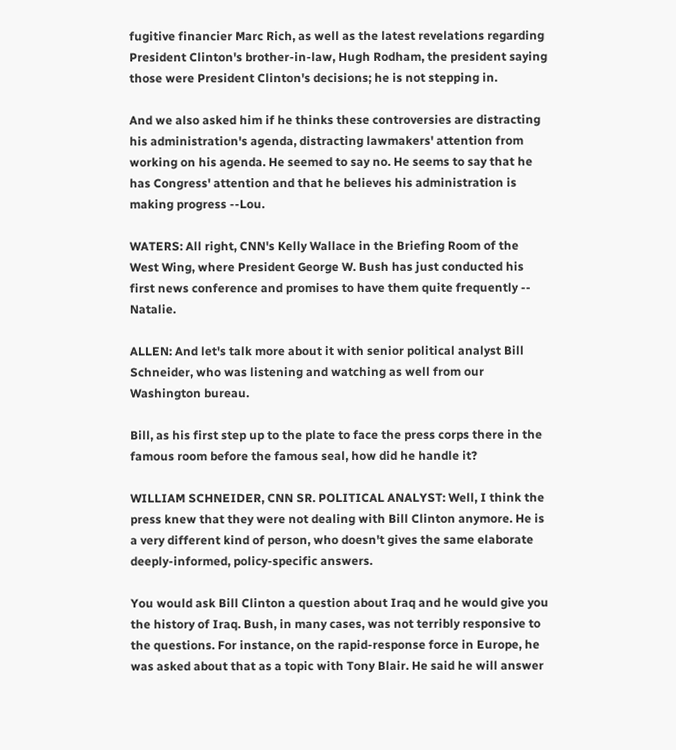fugitive financier Marc Rich, as well as the latest revelations regarding President Clinton's brother-in-law, Hugh Rodham, the president saying those were President Clinton's decisions; he is not stepping in.

And we also asked him if he thinks these controversies are distracting his administration's agenda, distracting lawmakers' attention from working on his agenda. He seemed to say no. He seems to say that he has Congress' attention and that he believes his administration is making progress --Lou.

WATERS: All right, CNN's Kelly Wallace in the Briefing Room of the West Wing, where President George W. Bush has just conducted his first news conference and promises to have them quite frequently -- Natalie.

ALLEN: And let's talk more about it with senior political analyst Bill Schneider, who was listening and watching as well from our Washington bureau.

Bill, as his first step up to the plate to face the press corps there in the famous room before the famous seal, how did he handle it?

WILLIAM SCHNEIDER, CNN SR. POLITICAL ANALYST: Well, I think the press knew that they were not dealing with Bill Clinton anymore. He is a very different kind of person, who doesn't gives the same elaborate deeply-informed, policy-specific answers.

You would ask Bill Clinton a question about Iraq and he would give you the history of Iraq. Bush, in many cases, was not terribly responsive to the questions. For instance, on the rapid-response force in Europe, he was asked about that as a topic with Tony Blair. He said he will answer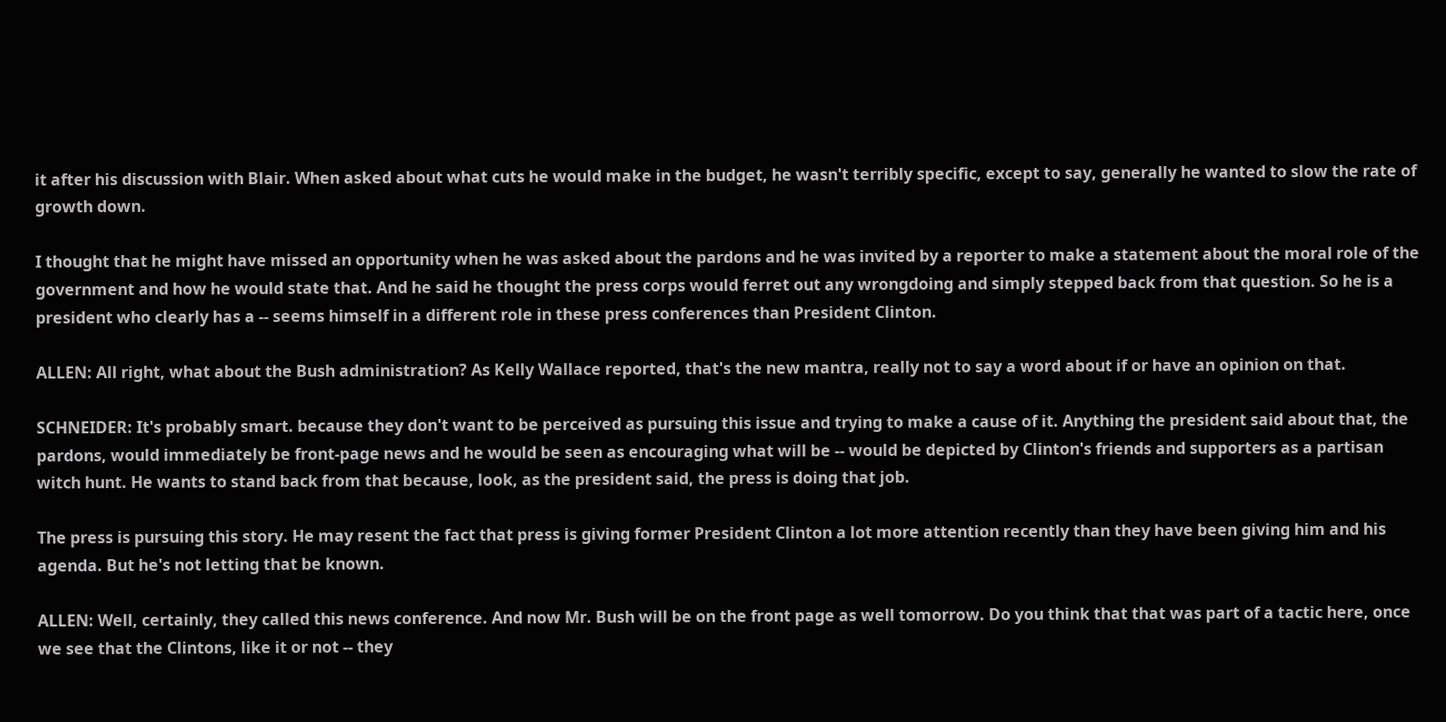it after his discussion with Blair. When asked about what cuts he would make in the budget, he wasn't terribly specific, except to say, generally he wanted to slow the rate of growth down.

I thought that he might have missed an opportunity when he was asked about the pardons and he was invited by a reporter to make a statement about the moral role of the government and how he would state that. And he said he thought the press corps would ferret out any wrongdoing and simply stepped back from that question. So he is a president who clearly has a -- seems himself in a different role in these press conferences than President Clinton.

ALLEN: All right, what about the Bush administration? As Kelly Wallace reported, that's the new mantra, really not to say a word about if or have an opinion on that.

SCHNEIDER: It's probably smart. because they don't want to be perceived as pursuing this issue and trying to make a cause of it. Anything the president said about that, the pardons, would immediately be front-page news and he would be seen as encouraging what will be -- would be depicted by Clinton's friends and supporters as a partisan witch hunt. He wants to stand back from that because, look, as the president said, the press is doing that job.

The press is pursuing this story. He may resent the fact that press is giving former President Clinton a lot more attention recently than they have been giving him and his agenda. But he's not letting that be known.

ALLEN: Well, certainly, they called this news conference. And now Mr. Bush will be on the front page as well tomorrow. Do you think that that was part of a tactic here, once we see that the Clintons, like it or not -- they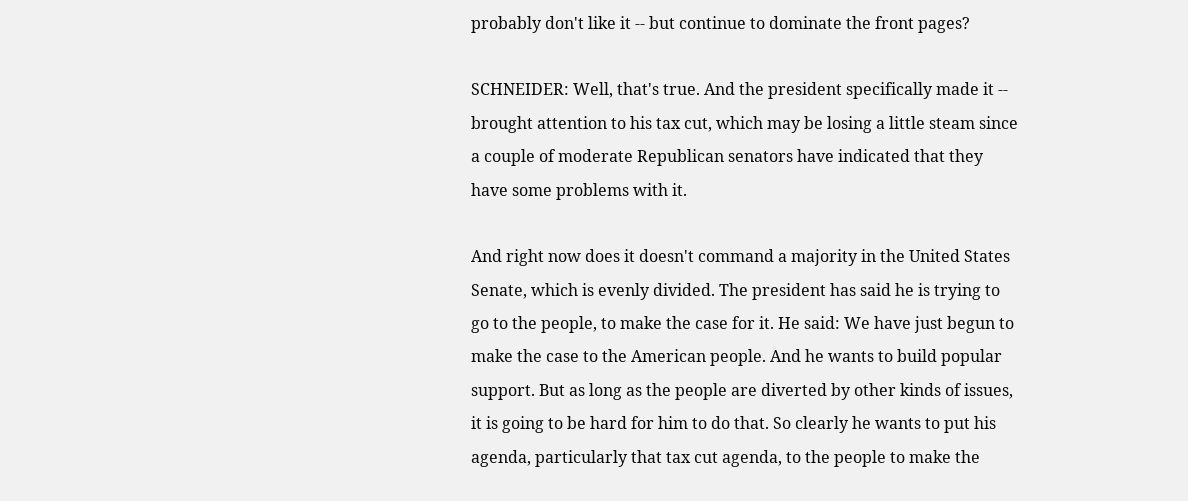probably don't like it -- but continue to dominate the front pages?

SCHNEIDER: Well, that's true. And the president specifically made it -- brought attention to his tax cut, which may be losing a little steam since a couple of moderate Republican senators have indicated that they have some problems with it.

And right now does it doesn't command a majority in the United States Senate, which is evenly divided. The president has said he is trying to go to the people, to make the case for it. He said: We have just begun to make the case to the American people. And he wants to build popular support. But as long as the people are diverted by other kinds of issues, it is going to be hard for him to do that. So clearly he wants to put his agenda, particularly that tax cut agenda, to the people to make the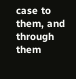case to them, and through them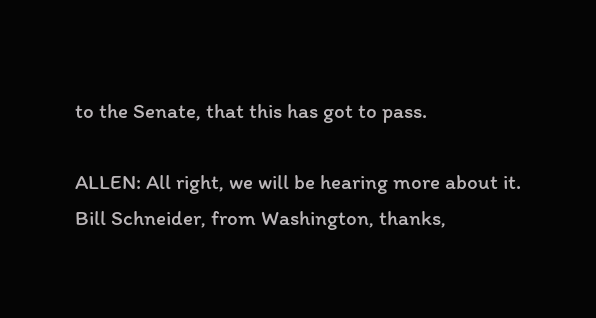to the Senate, that this has got to pass.

ALLEN: All right, we will be hearing more about it. Bill Schneider, from Washington, thanks,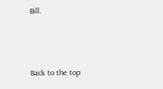Bill.



Back to the top